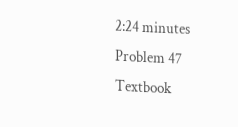2:24 minutes
Problem 47
Textbook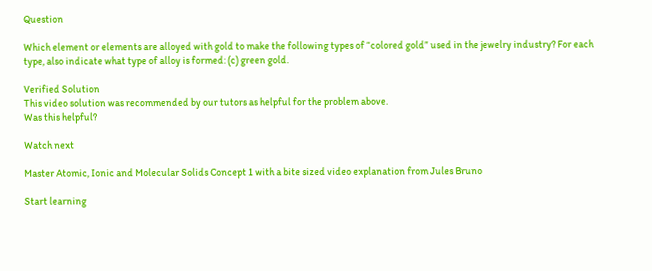Question

Which element or elements are alloyed with gold to make the following types of “colored gold” used in the jewelry industry? For each type, also indicate what type of alloy is formed: (c) green gold.

Verified Solution
This video solution was recommended by our tutors as helpful for the problem above.
Was this helpful?

Watch next

Master Atomic, Ionic and Molecular Solids Concept 1 with a bite sized video explanation from Jules Bruno

Start learning